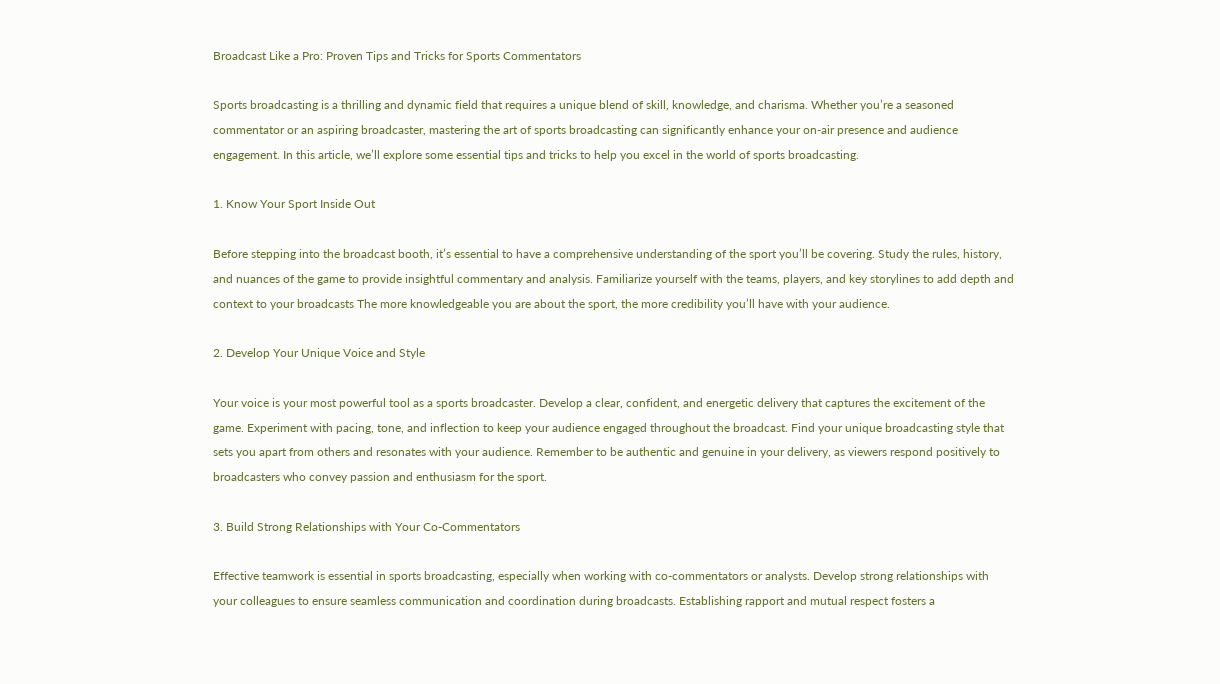Broadcast Like a Pro: Proven Tips and Tricks for Sports Commentators

Sports broadcasting is a thrilling and dynamic field that requires a unique blend of skill, knowledge, and charisma. Whether you’re a seasoned commentator or an aspiring broadcaster, mastering the art of sports broadcasting can significantly enhance your on-air presence and audience engagement. In this article, we’ll explore some essential tips and tricks to help you excel in the world of sports broadcasting.

1. Know Your Sport Inside Out

Before stepping into the broadcast booth, it’s essential to have a comprehensive understanding of the sport you’ll be covering. Study the rules, history, and nuances of the game to provide insightful commentary and analysis. Familiarize yourself with the teams, players, and key storylines to add depth and context to your broadcasts The more knowledgeable you are about the sport, the more credibility you’ll have with your audience.

2. Develop Your Unique Voice and Style

Your voice is your most powerful tool as a sports broadcaster. Develop a clear, confident, and energetic delivery that captures the excitement of the game. Experiment with pacing, tone, and inflection to keep your audience engaged throughout the broadcast. Find your unique broadcasting style that sets you apart from others and resonates with your audience. Remember to be authentic and genuine in your delivery, as viewers respond positively to broadcasters who convey passion and enthusiasm for the sport.

3. Build Strong Relationships with Your Co-Commentators

Effective teamwork is essential in sports broadcasting, especially when working with co-commentators or analysts. Develop strong relationships with your colleagues to ensure seamless communication and coordination during broadcasts. Establishing rapport and mutual respect fosters a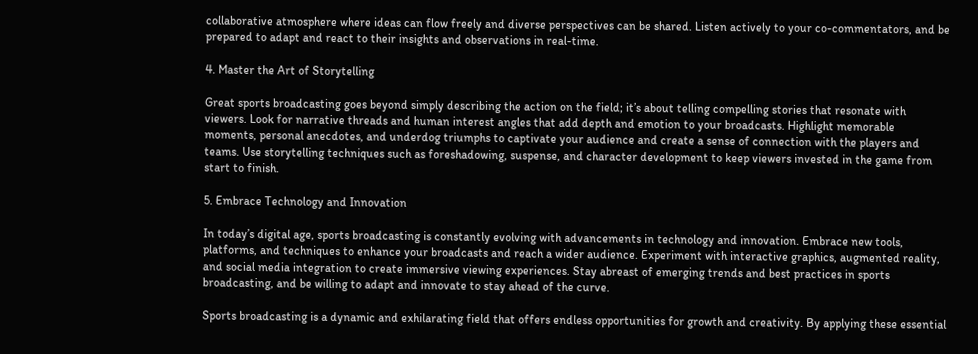collaborative atmosphere where ideas can flow freely and diverse perspectives can be shared. Listen actively to your co-commentators, and be prepared to adapt and react to their insights and observations in real-time.

4. Master the Art of Storytelling

Great sports broadcasting goes beyond simply describing the action on the field; it’s about telling compelling stories that resonate with viewers. Look for narrative threads and human interest angles that add depth and emotion to your broadcasts. Highlight memorable moments, personal anecdotes, and underdog triumphs to captivate your audience and create a sense of connection with the players and teams. Use storytelling techniques such as foreshadowing, suspense, and character development to keep viewers invested in the game from start to finish.

5. Embrace Technology and Innovation

In today’s digital age, sports broadcasting is constantly evolving with advancements in technology and innovation. Embrace new tools, platforms, and techniques to enhance your broadcasts and reach a wider audience. Experiment with interactive graphics, augmented reality, and social media integration to create immersive viewing experiences. Stay abreast of emerging trends and best practices in sports broadcasting, and be willing to adapt and innovate to stay ahead of the curve.

Sports broadcasting is a dynamic and exhilarating field that offers endless opportunities for growth and creativity. By applying these essential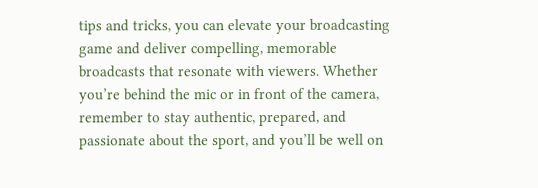tips and tricks, you can elevate your broadcasting game and deliver compelling, memorable broadcasts that resonate with viewers. Whether you’re behind the mic or in front of the camera, remember to stay authentic, prepared, and passionate about the sport, and you’ll be well on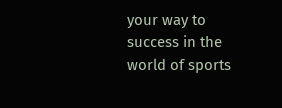your way to success in the world of sports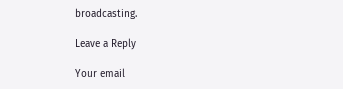broadcasting.

Leave a Reply

Your email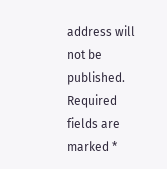address will not be published. Required fields are marked *